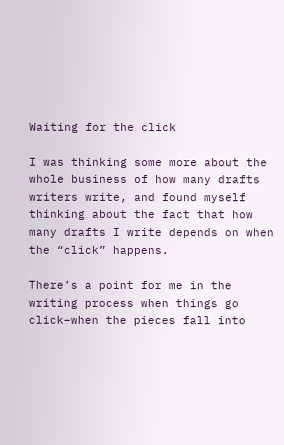Waiting for the click

I was thinking some more about the whole business of how many drafts writers write, and found myself thinking about the fact that how many drafts I write depends on when the “click” happens.

There’s a point for me in the writing process when things go click–when the pieces fall into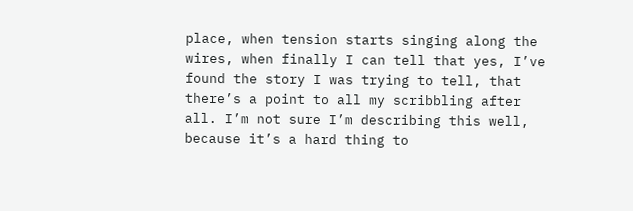place, when tension starts singing along the wires, when finally I can tell that yes, I’ve found the story I was trying to tell, that there’s a point to all my scribbling after all. I’m not sure I’m describing this well, because it’s a hard thing to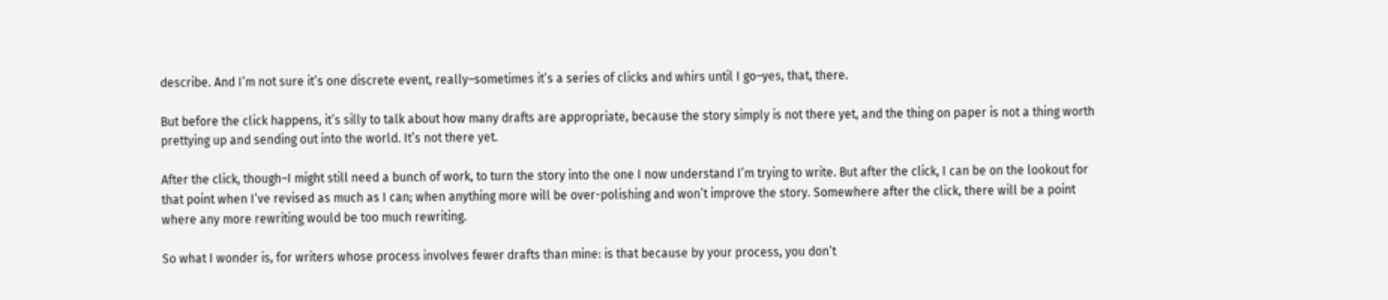describe. And I’m not sure it’s one discrete event, really–sometimes it’s a series of clicks and whirs until I go–yes, that, there.

But before the click happens, it’s silly to talk about how many drafts are appropriate, because the story simply is not there yet, and the thing on paper is not a thing worth prettying up and sending out into the world. It’s not there yet.

After the click, though–I might still need a bunch of work, to turn the story into the one I now understand I’m trying to write. But after the click, I can be on the lookout for that point when I’ve revised as much as I can; when anything more will be over-polishing and won’t improve the story. Somewhere after the click, there will be a point where any more rewriting would be too much rewriting.

So what I wonder is, for writers whose process involves fewer drafts than mine: is that because by your process, you don’t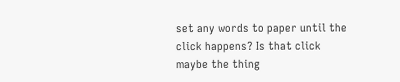set any words to paper until the click happens? Is that click maybe the thing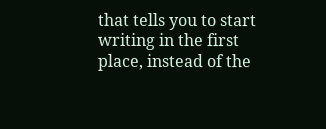that tells you to start writing in the first place, instead of the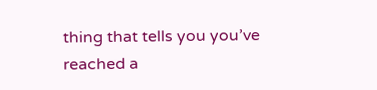thing that tells you you’ve reached a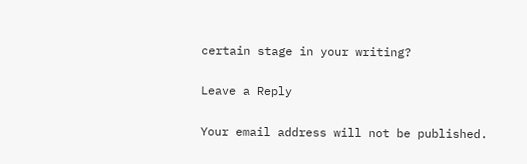certain stage in your writing?

Leave a Reply

Your email address will not be published.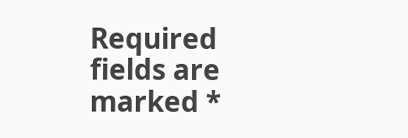Required fields are marked *